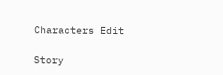Characters Edit

Story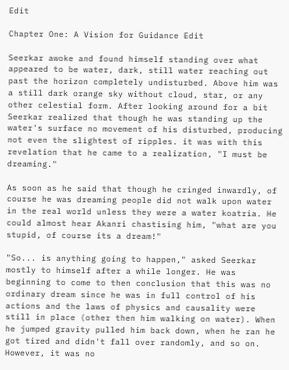Edit

Chapter One: A Vision for Guidance Edit

Seerkar awoke and found himself standing over what appeared to be water, dark, still water reaching out past the horizon completely undisturbed. Above him was a still dark orange sky without cloud, star, or any other celestial form. After looking around for a bit Seerkar realized that though he was standing up the water's surface no movement of his disturbed, producing not even the slightest of ripples. it was with this revelation that he came to a realization, "I must be dreaming."

As soon as he said that though he cringed inwardly, of course he was dreaming people did not walk upon water in the real world unless they were a water koatria. He could almost hear Akanri chastising him, "what are you stupid, of course its a dream!"

"So... is anything going to happen," asked Seerkar mostly to himself after a while longer. He was beginning to come to then conclusion that this was no ordinary dream since he was in full control of his actions and the laws of physics and causality were still in place (other then him walking on water). When he jumped gravity pulled him back down, when he ran he got tired and didn't fall over randomly, and so on. However, it was no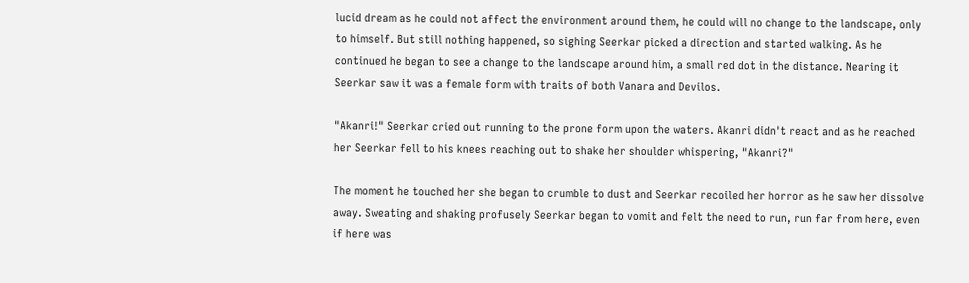lucid dream as he could not affect the environment around them, he could will no change to the landscape, only to himself. But still nothing happened, so sighing Seerkar picked a direction and started walking. As he continued he began to see a change to the landscape around him, a small red dot in the distance. Nearing it Seerkar saw it was a female form with traits of both Vanara and Devilos.

"Akanri!" Seerkar cried out running to the prone form upon the waters. Akanri didn't react and as he reached her Seerkar fell to his knees reaching out to shake her shoulder whispering, "Akanri?"

The moment he touched her she began to crumble to dust and Seerkar recoiled her horror as he saw her dissolve away. Sweating and shaking profusely Seerkar began to vomit and felt the need to run, run far from here, even if here was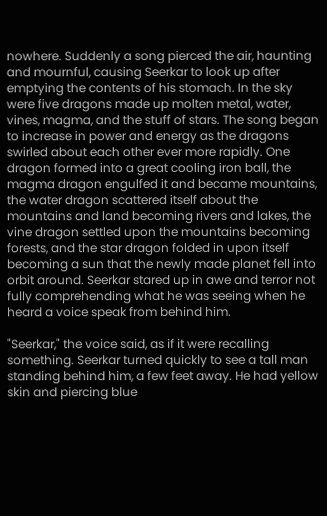nowhere. Suddenly a song pierced the air, haunting and mournful, causing Seerkar to look up after emptying the contents of his stomach. In the sky were five dragons made up molten metal, water, vines, magma, and the stuff of stars. The song began to increase in power and energy as the dragons swirled about each other ever more rapidly. One dragon formed into a great cooling iron ball, the magma dragon engulfed it and became mountains, the water dragon scattered itself about the mountains and land becoming rivers and lakes, the vine dragon settled upon the mountains becoming forests, and the star dragon folded in upon itself becoming a sun that the newly made planet fell into orbit around. Seerkar stared up in awe and terror not fully comprehending what he was seeing when he heard a voice speak from behind him.

"Seerkar," the voice said, as if it were recalling something. Seerkar turned quickly to see a tall man standing behind him, a few feet away. He had yellow skin and piercing blue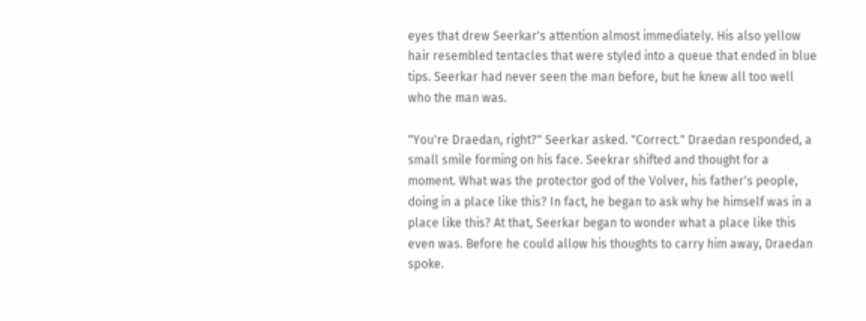eyes that drew Seerkar's attention almost immediately. His also yellow hair resembled tentacles that were styled into a queue that ended in blue tips. Seerkar had never seen the man before, but he knew all too well who the man was.

"You're Draedan, right?" Seerkar asked. "Correct." Draedan responded, a small smile forming on his face. Seekrar shifted and thought for a moment. What was the protector god of the Volver, his father's people, doing in a place like this? In fact, he began to ask why he himself was in a place like this? At that, Seerkar began to wonder what a place like this even was. Before he could allow his thoughts to carry him away, Draedan spoke.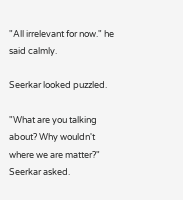"All irrelevant for now." he said calmly.

Seerkar looked puzzled.

"What are you talking about? Why wouldn't where we are matter?" Seerkar asked.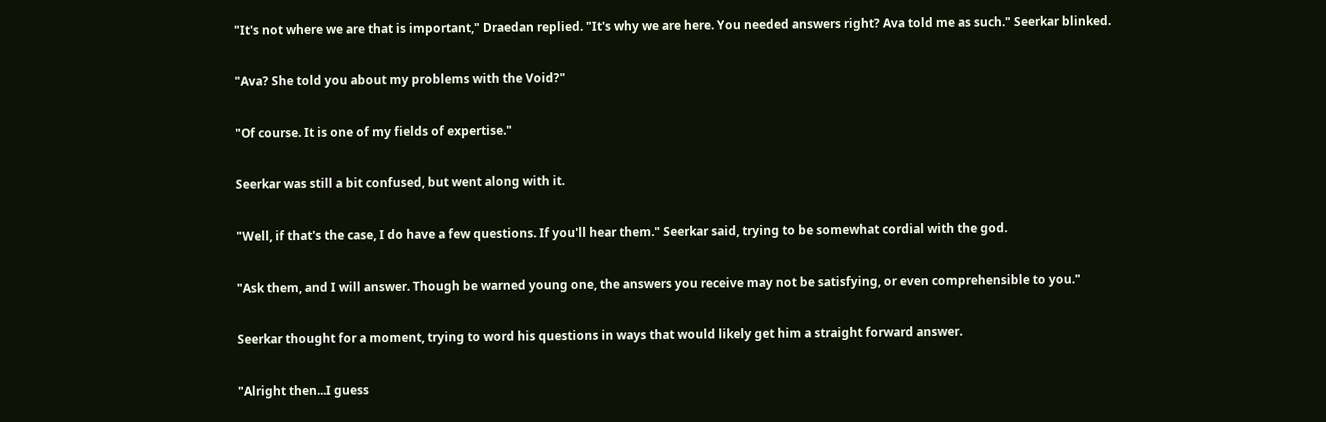"It's not where we are that is important," Draedan replied. "It's why we are here. You needed answers right? Ava told me as such." Seerkar blinked.

"Ava? She told you about my problems with the Void?"

"Of course. It is one of my fields of expertise."

Seerkar was still a bit confused, but went along with it.

"Well, if that's the case, I do have a few questions. If you'll hear them." Seerkar said, trying to be somewhat cordial with the god.

"Ask them, and I will answer. Though be warned young one, the answers you receive may not be satisfying, or even comprehensible to you."

Seerkar thought for a moment, trying to word his questions in ways that would likely get him a straight forward answer.

"Alright then...I guess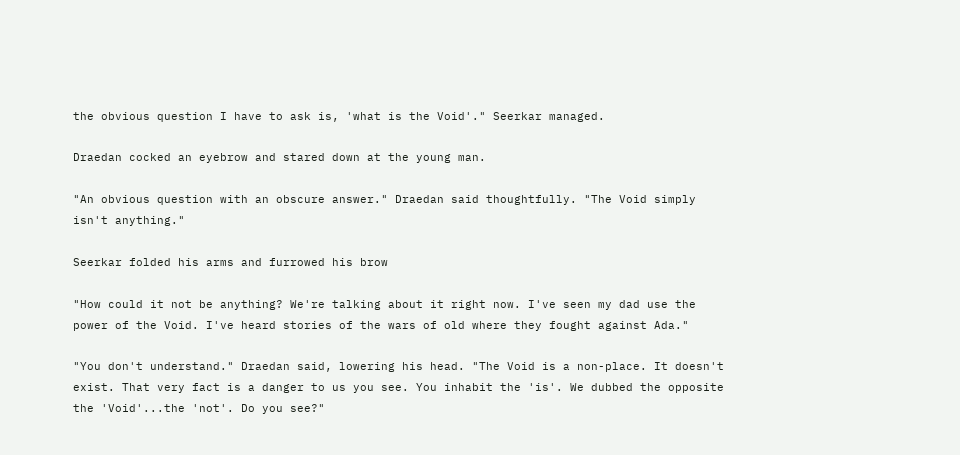the obvious question I have to ask is, 'what is the Void'." Seerkar managed.

Draedan cocked an eyebrow and stared down at the young man.

"An obvious question with an obscure answer." Draedan said thoughtfully. "The Void simply isn't anything."

Seerkar folded his arms and furrowed his brow

"How could it not be anything? We're talking about it right now. I've seen my dad use the power of the Void. I've heard stories of the wars of old where they fought against Ada."

"You don't understand." Draedan said, lowering his head. "The Void is a non-place. It doesn't exist. That very fact is a danger to us you see. You inhabit the 'is'. We dubbed the opposite the 'Void'...the 'not'. Do you see?"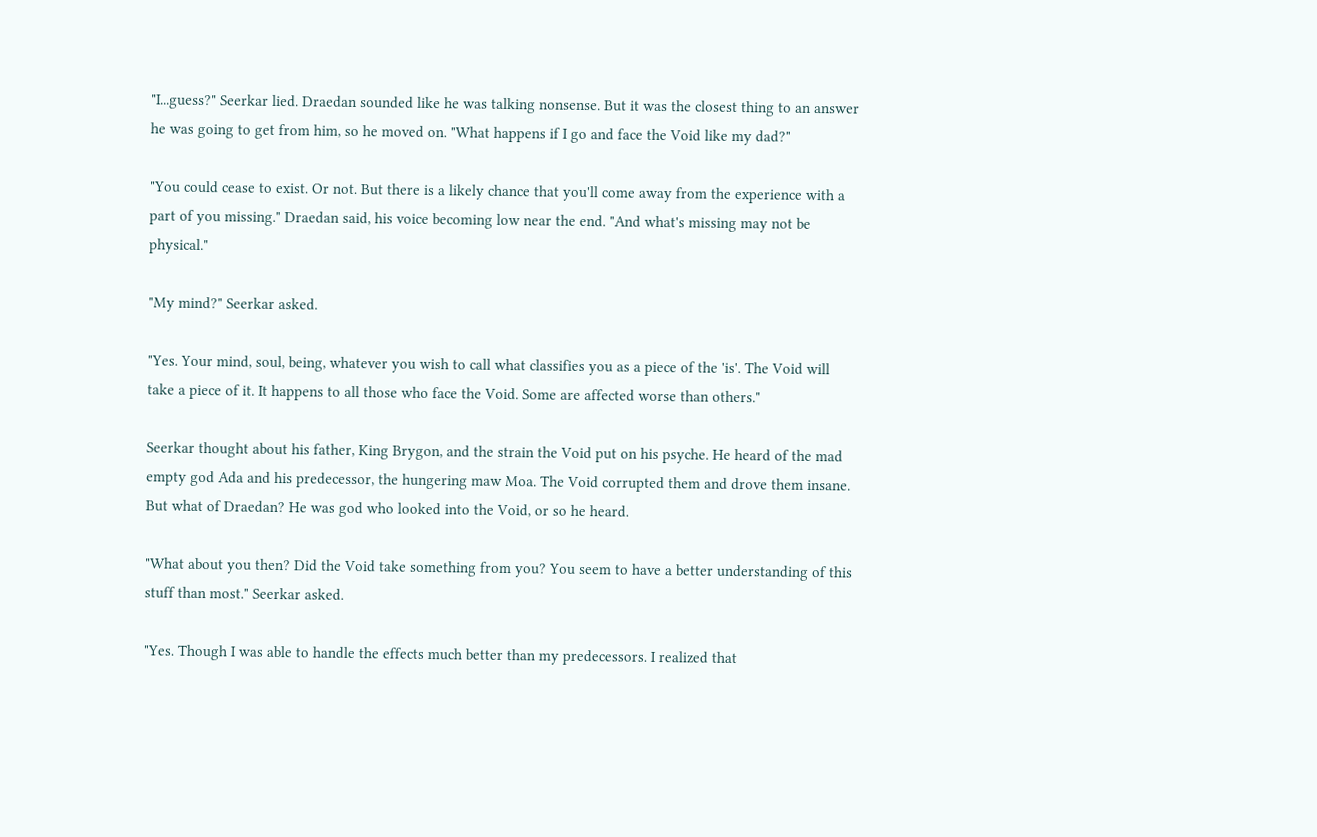"I...guess?" Seerkar lied. Draedan sounded like he was talking nonsense. But it was the closest thing to an answer he was going to get from him, so he moved on. "What happens if I go and face the Void like my dad?"

"You could cease to exist. Or not. But there is a likely chance that you'll come away from the experience with a part of you missing." Draedan said, his voice becoming low near the end. "And what's missing may not be physical."

"My mind?" Seerkar asked.

"Yes. Your mind, soul, being, whatever you wish to call what classifies you as a piece of the 'is'. The Void will take a piece of it. It happens to all those who face the Void. Some are affected worse than others."

Seerkar thought about his father, King Brygon, and the strain the Void put on his psyche. He heard of the mad empty god Ada and his predecessor, the hungering maw Moa. The Void corrupted them and drove them insane. But what of Draedan? He was god who looked into the Void, or so he heard.

"What about you then? Did the Void take something from you? You seem to have a better understanding of this stuff than most." Seerkar asked.

"Yes. Though I was able to handle the effects much better than my predecessors. I realized that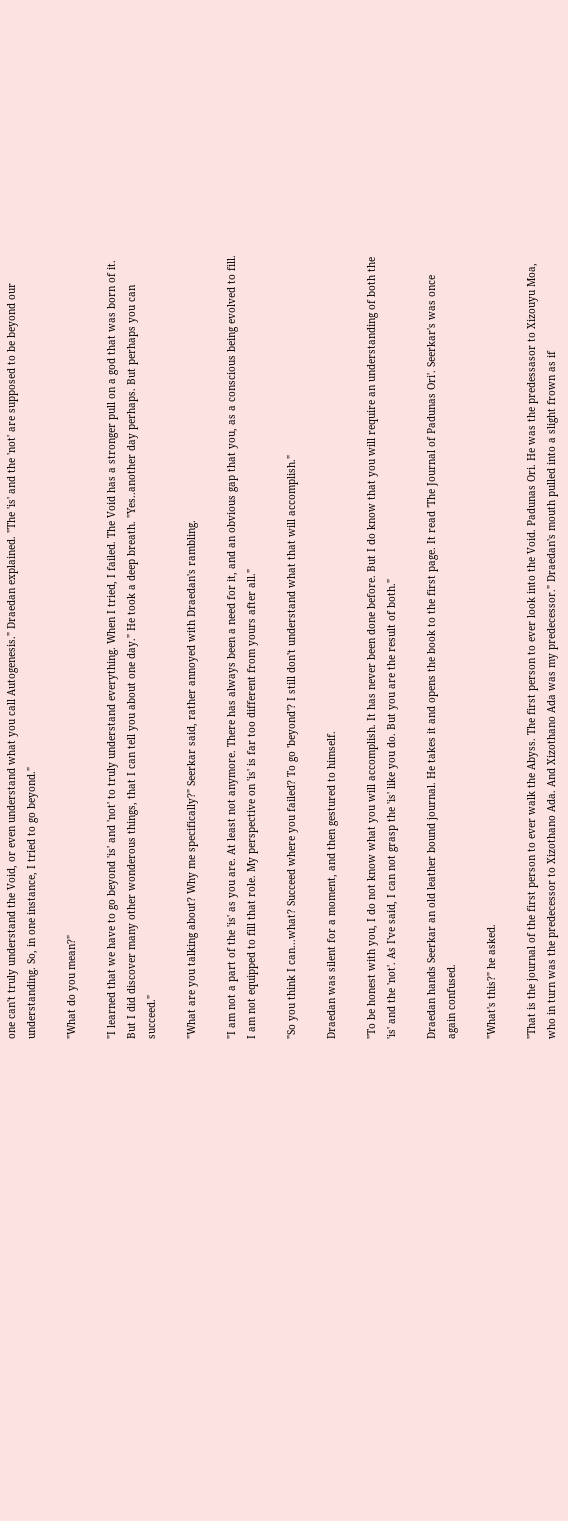one can't truly understand the Void, or even understand what you call Autogenesis." Draedan explained. "The 'is' and the 'not' are supposed to be beyond our understanding. So, in one instance, I tried to go beyond."

"What do you mean?"

"I learned that we have to go beyond 'is' and 'not' to truly understand everything. When I tried, I failed. The Void has a stronger pull on a god that was born of it. But I did discover many other wonderous things, that I can tell you about one day." He took a deep breath. "Yes..another day perhaps. But perhaps you can succeed."

"What are you talking about? Why me specifically?" Seerkar said, rather annoyed with Draedan's rambling.

"I am not a part of the 'is' as you are. At least not anymore. There has always been a need for it, and an obvious gap that you, as a conscious being evolved to fill. I am not equipped to fill that role. My perspective on 'is' is far too different from yours after all."

"So you think I can...what? Succeed where you failed? To go 'beyond'? I still don't understand what that will accomplish."

Draedan was silent for a moment, and then gestured to himself.

"To be honest with you, I do not know what you will accomplish. It has never been done before. But I do know that you will require an understanding of both the 'is' and the 'not'. As I've said, I can not grasp the 'is' like you do. But you are the result of both."

Draedan hands Seerkar an old leather bound journal. He takes it and opens the book to the first page. It read 'The Journal of Padunas Ori'. Seerkar's was once again confused.

"What's this?" he asked.

"That is the journal of the first person to ever walk the Abyss. The first person to ever look into the Void. Padunas Ori. He was the predessasor to Xizouyu Moa, who in turn was the predecessor to Xizothano Ada. And Xizothano Ada was my predecessor." Draedan's mouth pulled into a slight frown as if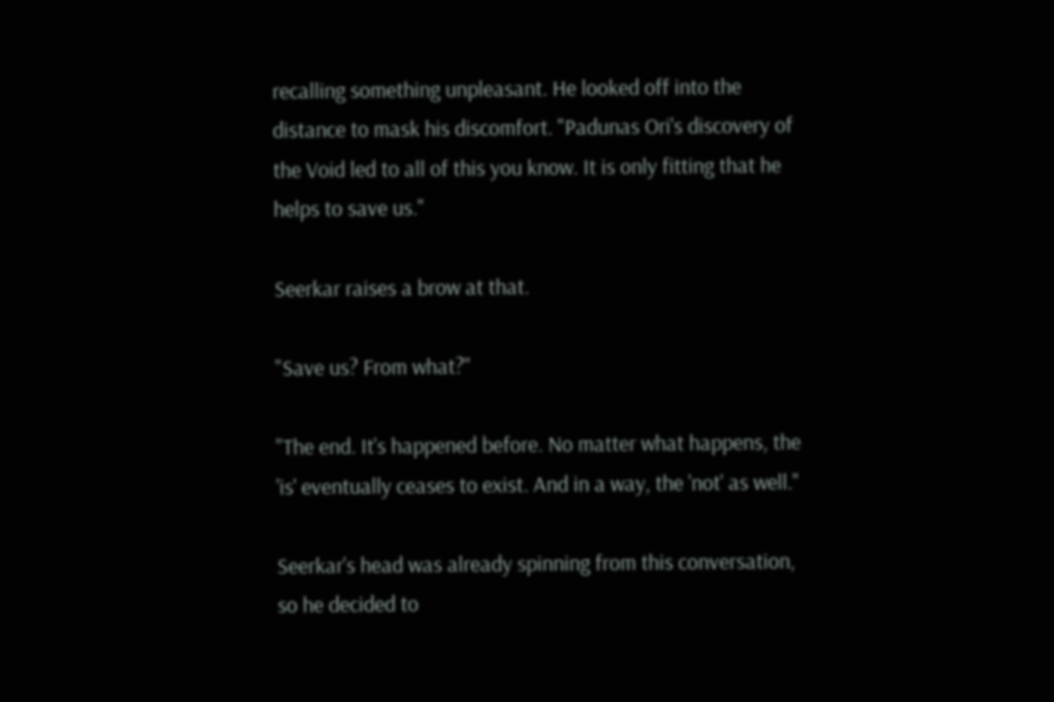recalling something unpleasant. He looked off into the distance to mask his discomfort. "Padunas Ori's discovery of the Void led to all of this you know. It is only fitting that he helps to save us."

Seerkar raises a brow at that.

"Save us? From what?"

"The end. It's happened before. No matter what happens, the 'is' eventually ceases to exist. And in a way, the 'not' as well."

Seerkar's head was already spinning from this conversation, so he decided to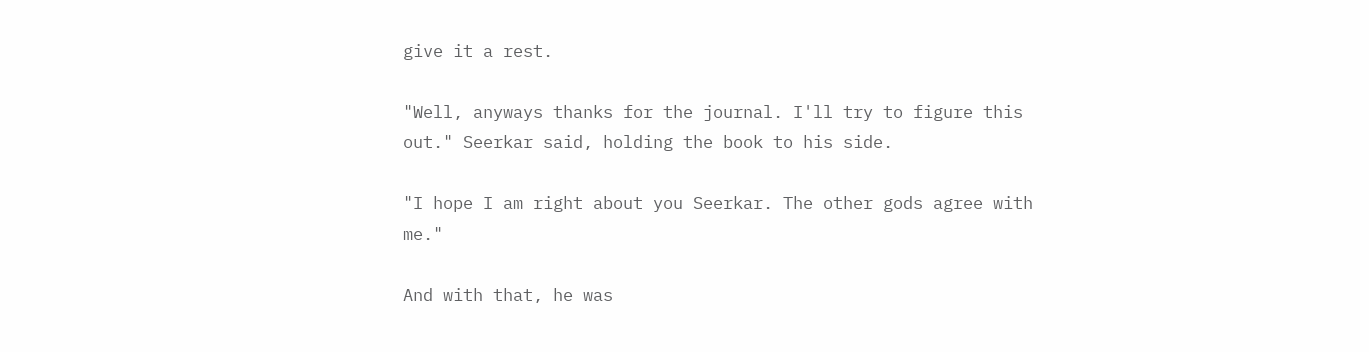give it a rest.

"Well, anyways thanks for the journal. I'll try to figure this out." Seerkar said, holding the book to his side.

"I hope I am right about you Seerkar. The other gods agree with me."

And with that, he was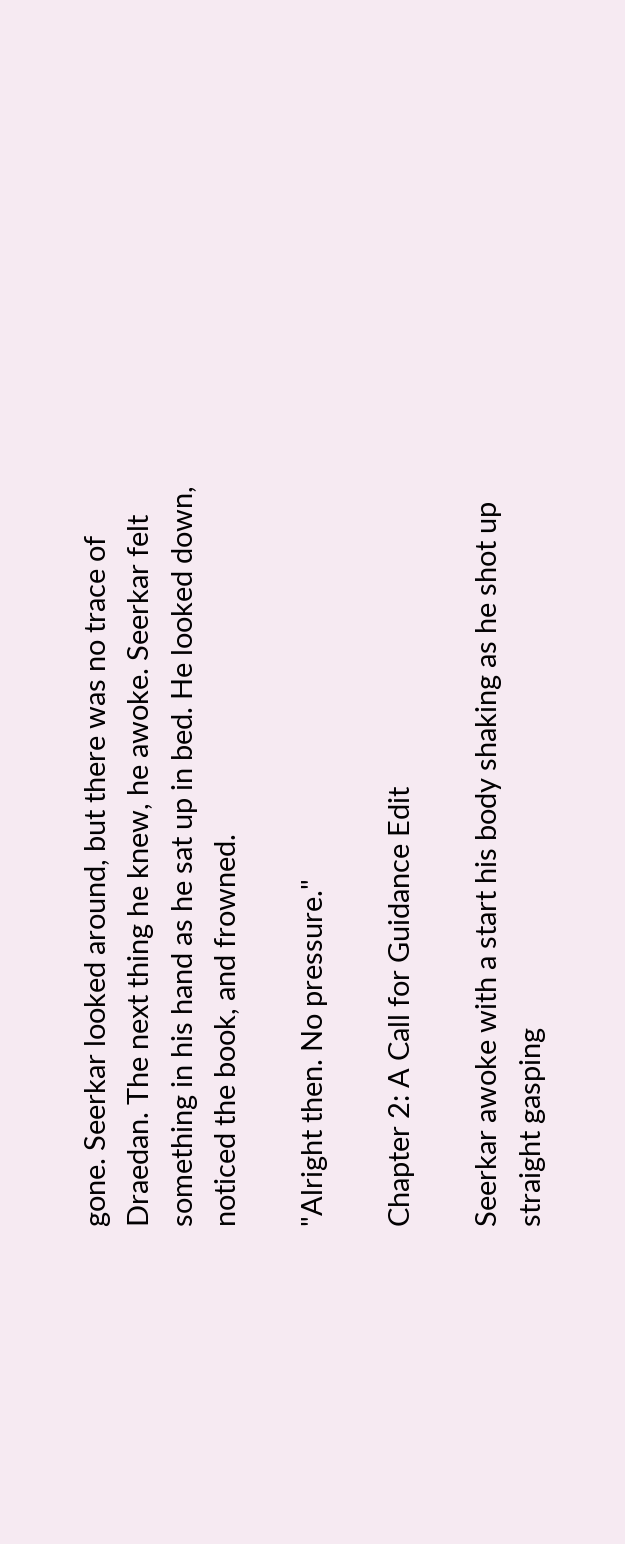gone. Seerkar looked around, but there was no trace of Draedan. The next thing he knew, he awoke. Seerkar felt something in his hand as he sat up in bed. He looked down, noticed the book, and frowned.

"Alright then. No pressure."

Chapter 2: A Call for Guidance Edit

Seerkar awoke with a start his body shaking as he shot up straight gasping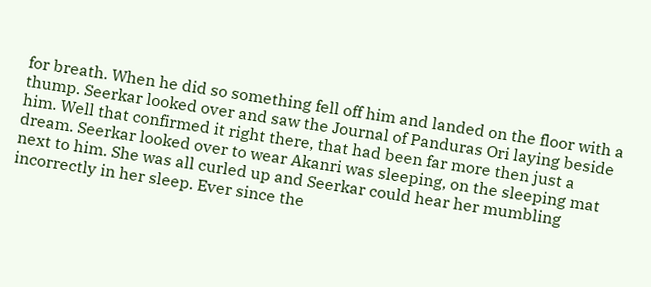for breath. When he did so something fell off him and landed on the floor with a thump. Seerkar looked over and saw the Journal of Panduras Ori laying beside him. Well that confirmed it right there, that had been far more then just a dream. Seerkar looked over to wear Akanri was sleeping, on the sleeping mat next to him. She was all curled up and Seerkar could hear her mumbling incorrectly in her sleep. Ever since the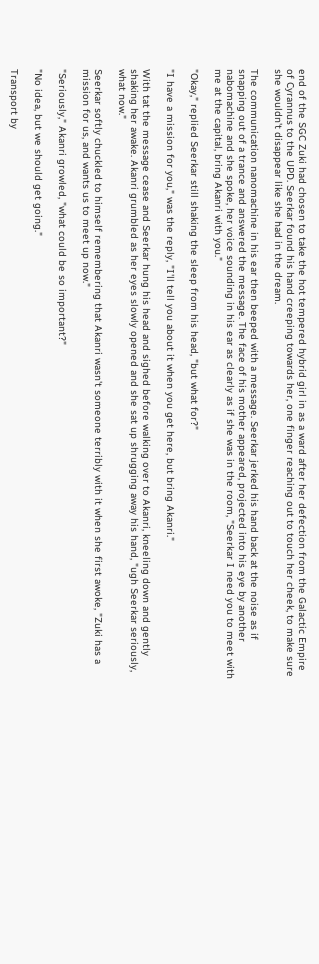end of the SGC Zuki had chosen to take the hot tempered hybrid girl in as a ward after her defection from the Galactic Empire of Cyrannus to the UPD. Seerkar found his hand creeping towards her, one finger reaching out to touch her cheek, to make sure she wouldn't disappear like she had in the dream.

The communication nanomachine in his ear then beeped with a message. Seerkar jerked his hand back at the noise as if snapping out of a trance and answered the message. The face of his mother appeared, projected into his eye by another nabomachine and she spoke, her voice sounding in his ear as clearly as if she was in the room, "Seerkar I need you to meet with me at the capital, bring Akanri with you."

"Okay," replied Seerkar still shaking the sleep from his head, "but what for?"

"I have a mission for you," was the reply, "I'll tell you about it when you get here, but bring Akanri."

With tat the message cease and Seerkar hung his head and sighed before walking over to Akanri, kneeling down and gently shaking her awake. Akanri grumbled as her eyes slowly opened and she sat up shrugging away his hand, "ugh Seerkar seriously, what now."

Seerkar softly chuckled to himself remembering that Akanri wasn't someone terribly with it when she first awoke, "Zuki has a mission for us, and wants us to meet up now."

"Seriously," Akanri growled, "what could be so important?"

"No idea, but we should get going."

Transport by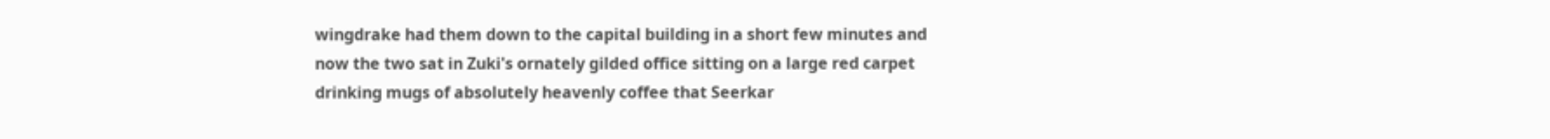wingdrake had them down to the capital building in a short few minutes and now the two sat in Zuki's ornately gilded office sitting on a large red carpet drinking mugs of absolutely heavenly coffee that Seerkar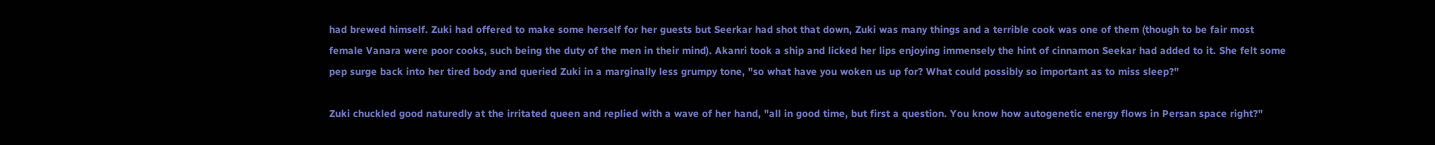had brewed himself. Zuki had offered to make some herself for her guests but Seerkar had shot that down, Zuki was many things and a terrible cook was one of them (though to be fair most female Vanara were poor cooks, such being the duty of the men in their mind). Akanri took a ship and licked her lips enjoying immensely the hint of cinnamon Seekar had added to it. She felt some pep surge back into her tired body and queried Zuki in a marginally less grumpy tone, "so what have you woken us up for? What could possibly so important as to miss sleep?"

Zuki chuckled good naturedly at the irritated queen and replied with a wave of her hand, "all in good time, but first a question. You know how autogenetic energy flows in Persan space right?"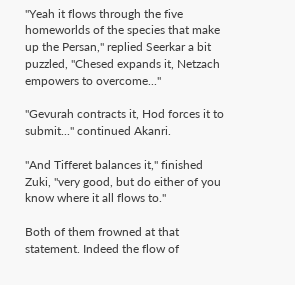"Yeah it flows through the five homeworlds of the species that make up the Persan," replied Seerkar a bit puzzled, "Chesed expands it, Netzach empowers to overcome..."

"Gevurah contracts it, Hod forces it to submit..." continued Akanri.

"And Tifferet balances it," finished Zuki, "very good, but do either of you know where it all flows to."

Both of them frowned at that statement. Indeed the flow of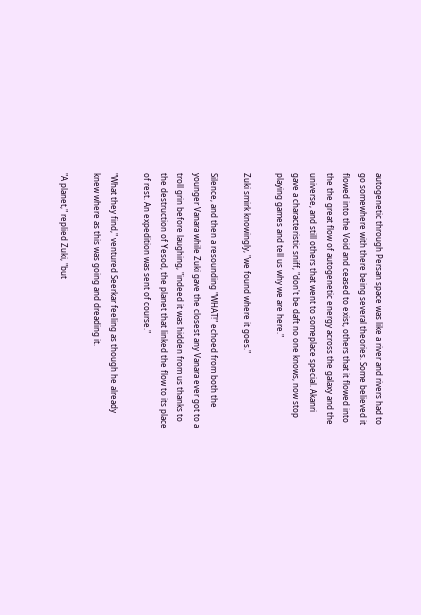autogenetic through Persan space was like a river and rivers had to go somewhere with there being several theories. Some believed it flowed into the Void and ceased to exist, others that it flowed into the the great flow of autogenetic energy across the galaxy and the universe, and still others that went to someplace special. Akanri gave a characteristic sniff, "don't be daft no one knows, now stop playing games and tell us why we are here."

Zuki smirk knowingly, "we found where it goes."

Silence, and then a resounding "WHAT!" echoed from both the younger Vanara while Zuki gave the closest any Vanara ever got to a troll grin before laughing, "indeed it was hidden from us thanks to the destruction of Yesod, the planet that linked the flow to its place of rest. An expedition was sent of course."

"What they find," ventured Seerkar feeling as though he already knew where as this was going and dreading it.

"A planet," replied Zuki, "but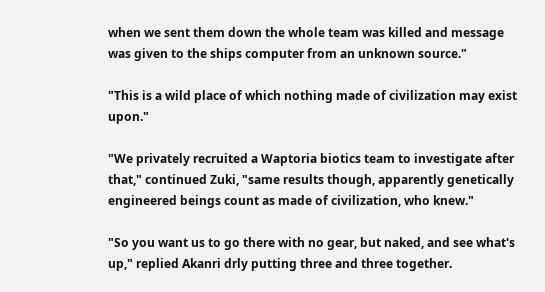when we sent them down the whole team was killed and message was given to the ships computer from an unknown source."

"This is a wild place of which nothing made of civilization may exist upon."

"We privately recruited a Waptoria biotics team to investigate after that," continued Zuki, "same results though, apparently genetically engineered beings count as made of civilization, who knew."

"So you want us to go there with no gear, but naked, and see what's up," replied Akanri drly putting three and three together.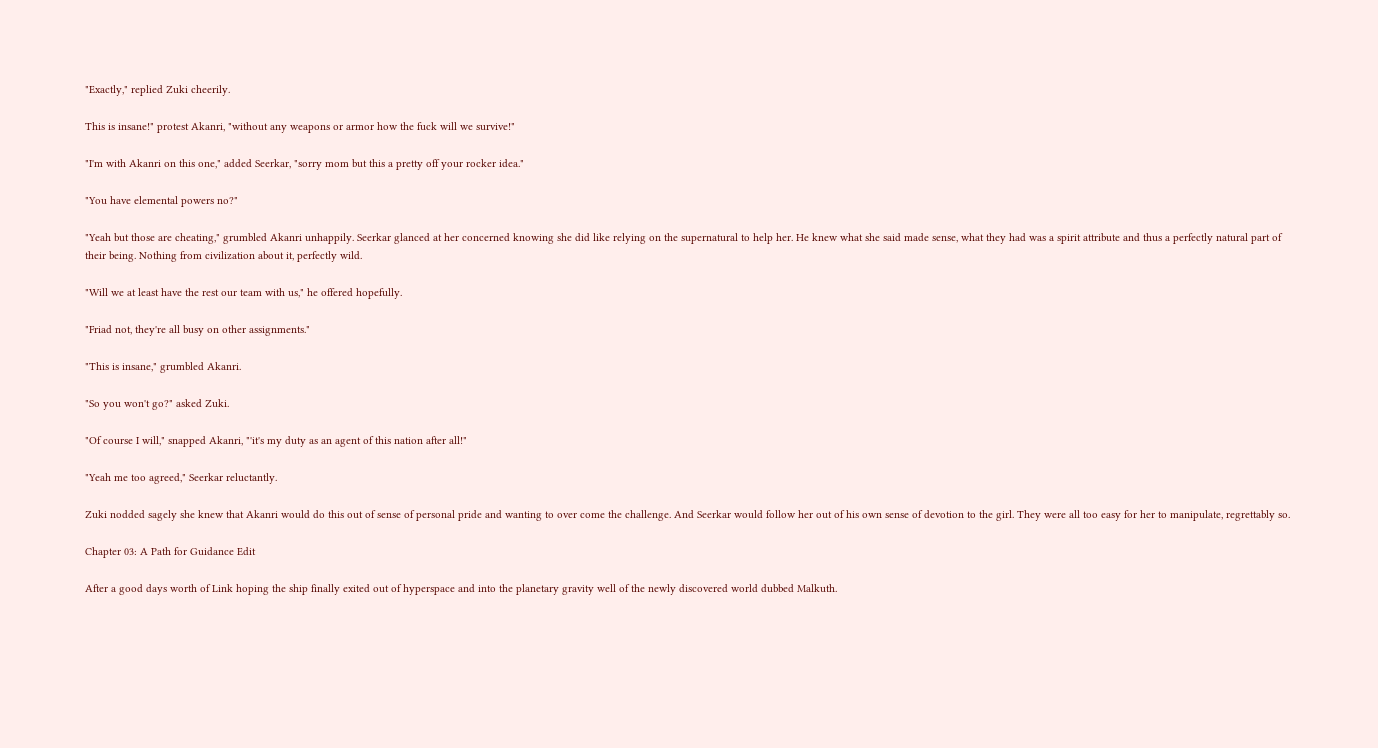"Exactly," replied Zuki cheerily.

This is insane!" protest Akanri, "without any weapons or armor how the fuck will we survive!"

"I'm with Akanri on this one," added Seerkar, "sorry mom but this a pretty off your rocker idea."

"You have elemental powers no?"

"Yeah but those are cheating," grumbled Akanri unhappily. Seerkar glanced at her concerned knowing she did like relying on the supernatural to help her. He knew what she said made sense, what they had was a spirit attribute and thus a perfectly natural part of their being. Nothing from civilization about it, perfectly wild.

"Will we at least have the rest our team with us," he offered hopefully.

"Friad not, they're all busy on other assignments."

"This is insane," grumbled Akanri.

"So you won't go?" asked Zuki.

"Of course I will," snapped Akanri, "'it's my duty as an agent of this nation after all!"

"Yeah me too agreed," Seerkar reluctantly.

Zuki nodded sagely she knew that Akanri would do this out of sense of personal pride and wanting to over come the challenge. And Seerkar would follow her out of his own sense of devotion to the girl. They were all too easy for her to manipulate, regrettably so.

Chapter 03: A Path for Guidance Edit

After a good days worth of Link hoping the ship finally exited out of hyperspace and into the planetary gravity well of the newly discovered world dubbed Malkuth.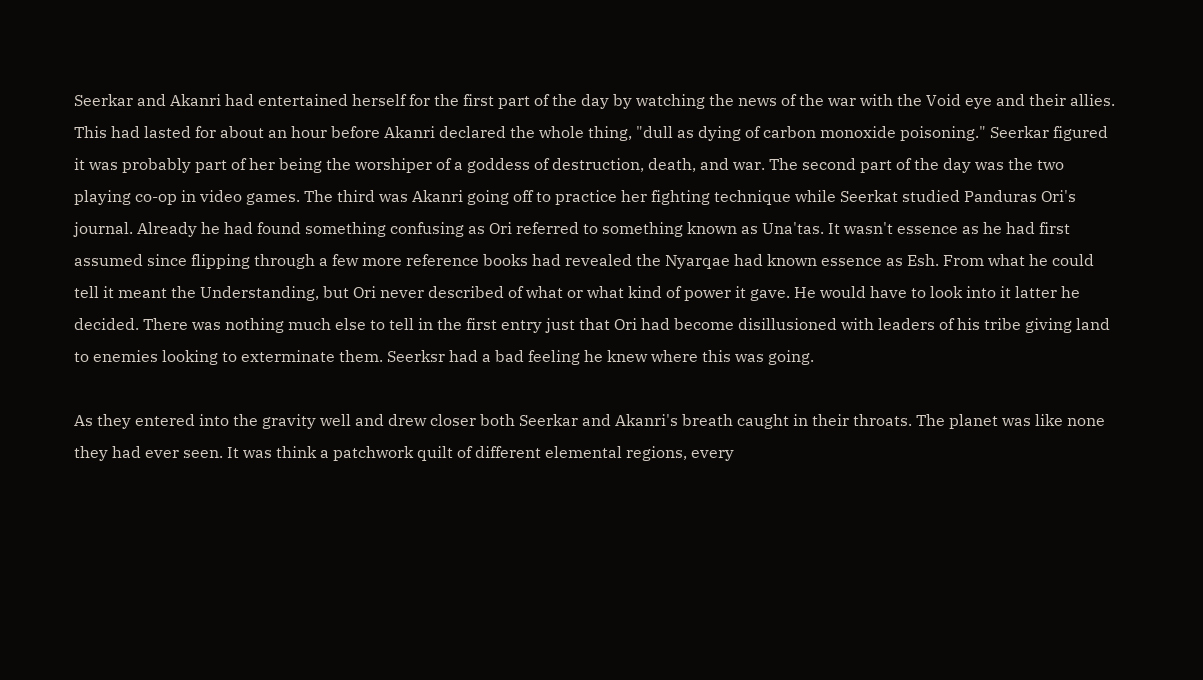Seerkar and Akanri had entertained herself for the first part of the day by watching the news of the war with the Void eye and their allies. This had lasted for about an hour before Akanri declared the whole thing, "dull as dying of carbon monoxide poisoning." Seerkar figured it was probably part of her being the worshiper of a goddess of destruction, death, and war. The second part of the day was the two playing co-op in video games. The third was Akanri going off to practice her fighting technique while Seerkat studied Panduras Ori's journal. Already he had found something confusing as Ori referred to something known as Una'tas. It wasn't essence as he had first assumed since flipping through a few more reference books had revealed the Nyarqae had known essence as Esh. From what he could tell it meant the Understanding, but Ori never described of what or what kind of power it gave. He would have to look into it latter he decided. There was nothing much else to tell in the first entry just that Ori had become disillusioned with leaders of his tribe giving land to enemies looking to exterminate them. Seerksr had a bad feeling he knew where this was going.

As they entered into the gravity well and drew closer both Seerkar and Akanri's breath caught in their throats. The planet was like none they had ever seen. It was think a patchwork quilt of different elemental regions, every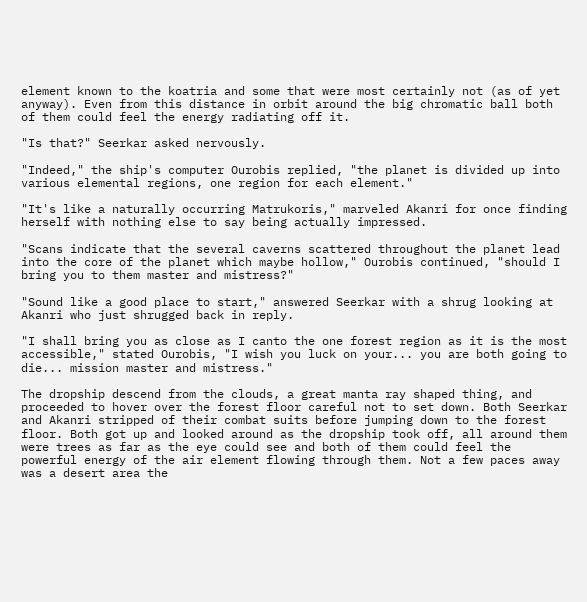element known to the koatria and some that were most certainly not (as of yet anyway). Even from this distance in orbit around the big chromatic ball both of them could feel the energy radiating off it.

"Is that?" Seerkar asked nervously.

"Indeed," the ship's computer Ourobis replied, "the planet is divided up into various elemental regions, one region for each element."

"It's like a naturally occurring Matrukoris," marveled Akanri for once finding herself with nothing else to say being actually impressed.

"Scans indicate that the several caverns scattered throughout the planet lead into the core of the planet which maybe hollow," Ourobis continued, "should I bring you to them master and mistress?"

"Sound like a good place to start," answered Seerkar with a shrug looking at Akanri who just shrugged back in reply.

"I shall bring you as close as I canto the one forest region as it is the most accessible," stated Ourobis, "I wish you luck on your... you are both going to die... mission master and mistress."

The dropship descend from the clouds, a great manta ray shaped thing, and proceeded to hover over the forest floor careful not to set down. Both Seerkar and Akanri stripped of their combat suits before jumping down to the forest floor. Both got up and looked around as the dropship took off, all around them were trees as far as the eye could see and both of them could feel the powerful energy of the air element flowing through them. Not a few paces away was a desert area the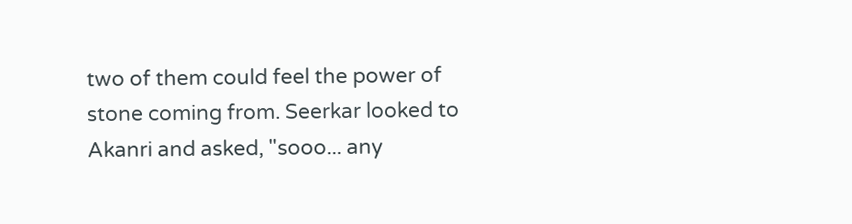two of them could feel the power of stone coming from. Seerkar looked to Akanri and asked, "sooo... any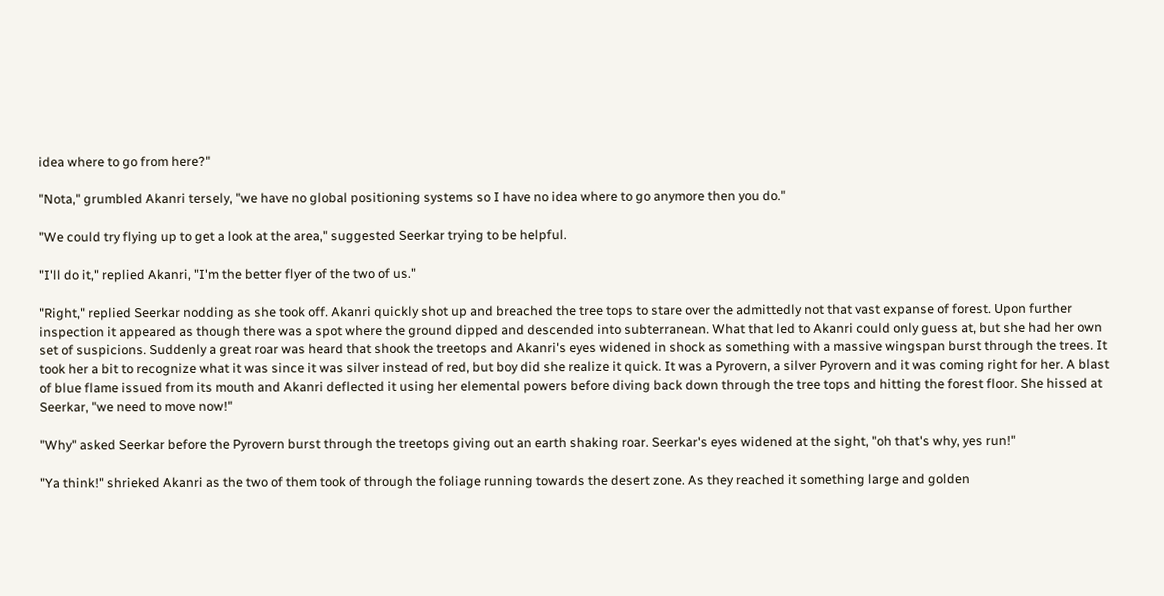idea where to go from here?"

"Nota," grumbled Akanri tersely, "we have no global positioning systems so I have no idea where to go anymore then you do."

"We could try flying up to get a look at the area," suggested Seerkar trying to be helpful.

"I'll do it," replied Akanri, "I'm the better flyer of the two of us."

"Right," replied Seerkar nodding as she took off. Akanri quickly shot up and breached the tree tops to stare over the admittedly not that vast expanse of forest. Upon further inspection it appeared as though there was a spot where the ground dipped and descended into subterranean. What that led to Akanri could only guess at, but she had her own set of suspicions. Suddenly a great roar was heard that shook the treetops and Akanri's eyes widened in shock as something with a massive wingspan burst through the trees. It took her a bit to recognize what it was since it was silver instead of red, but boy did she realize it quick. It was a Pyrovern, a silver Pyrovern and it was coming right for her. A blast of blue flame issued from its mouth and Akanri deflected it using her elemental powers before diving back down through the tree tops and hitting the forest floor. She hissed at Seerkar, "we need to move now!"

"Why" asked Seerkar before the Pyrovern burst through the treetops giving out an earth shaking roar. Seerkar's eyes widened at the sight, "oh that's why, yes run!"

"Ya think!" shrieked Akanri as the two of them took of through the foliage running towards the desert zone. As they reached it something large and golden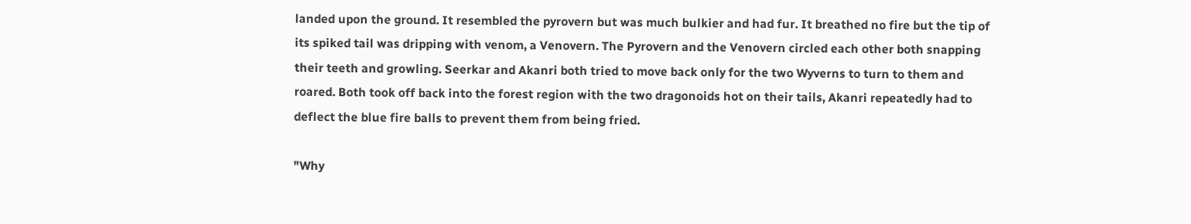landed upon the ground. It resembled the pyrovern but was much bulkier and had fur. It breathed no fire but the tip of its spiked tail was dripping with venom, a Venovern. The Pyrovern and the Venovern circled each other both snapping their teeth and growling. Seerkar and Akanri both tried to move back only for the two Wyverns to turn to them and roared. Both took off back into the forest region with the two dragonoids hot on their tails, Akanri repeatedly had to deflect the blue fire balls to prevent them from being fried.

"Why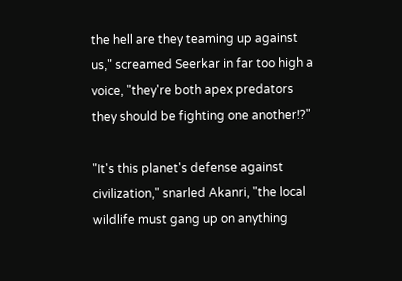the hell are they teaming up against us," screamed Seerkar in far too high a voice, "they're both apex predators they should be fighting one another!?"

"It's this planet's defense against civilization," snarled Akanri, "the local wildlife must gang up on anything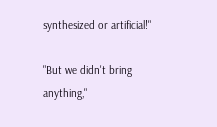synthesized or artificial!"

"But we didn't bring anything,"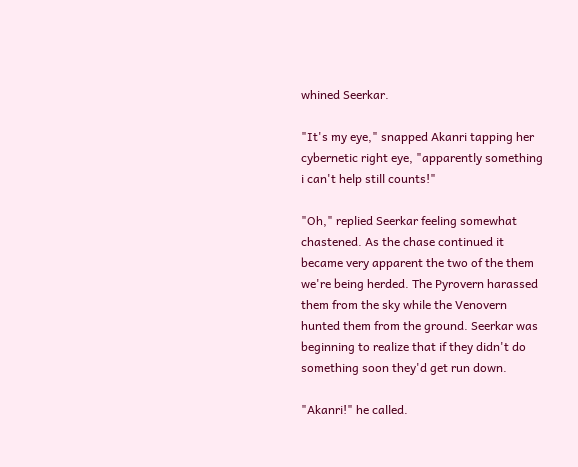whined Seerkar.

"It's my eye," snapped Akanri tapping her cybernetic right eye, "apparently something i can't help still counts!"

"Oh," replied Seerkar feeling somewhat chastened. As the chase continued it became very apparent the two of the them we're being herded. The Pyrovern harassed them from the sky while the Venovern hunted them from the ground. Seerkar was beginning to realize that if they didn't do something soon they'd get run down.

"Akanri!" he called.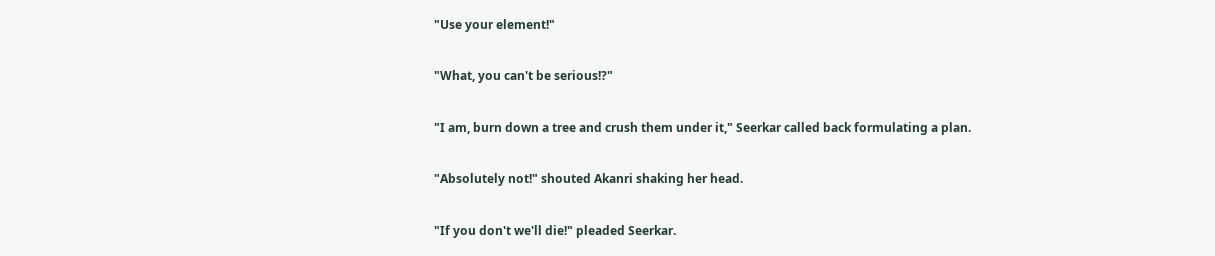"Use your element!"

"What, you can't be serious!?"

"I am, burn down a tree and crush them under it," Seerkar called back formulating a plan.

"Absolutely not!" shouted Akanri shaking her head.

"If you don't we'll die!" pleaded Seerkar.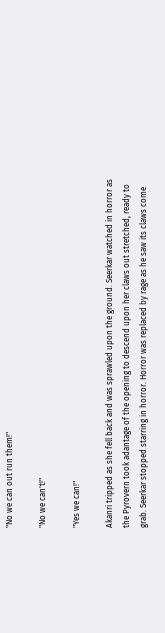"No we can out run them!"

"No we can't!"

"Yes we can!"

Akanri tripped as she fell back and was sprawled upon the ground. Seerkar watched in horror as the Pyrovern took adantage of the opening to descend upon her claws out stretched, ready to grab. Seerkar stopped starring in horror. Horror was replaced by rage as he saw its claws come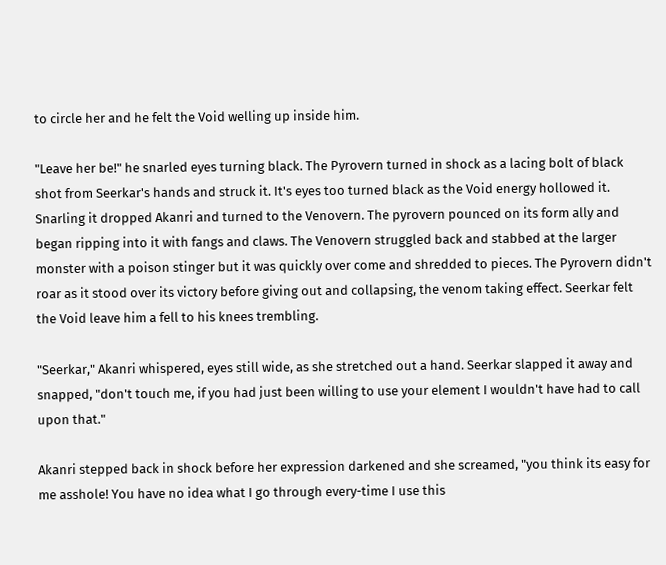to circle her and he felt the Void welling up inside him.

"Leave her be!" he snarled eyes turning black. The Pyrovern turned in shock as a lacing bolt of black shot from Seerkar's hands and struck it. It's eyes too turned black as the Void energy hollowed it. Snarling it dropped Akanri and turned to the Venovern. The pyrovern pounced on its form ally and began ripping into it with fangs and claws. The Venovern struggled back and stabbed at the larger monster with a poison stinger but it was quickly over come and shredded to pieces. The Pyrovern didn't roar as it stood over its victory before giving out and collapsing, the venom taking effect. Seerkar felt the Void leave him a fell to his knees trembling.

"Seerkar," Akanri whispered, eyes still wide, as she stretched out a hand. Seerkar slapped it away and snapped, "don't touch me, if you had just been willing to use your element I wouldn't have had to call upon that."

Akanri stepped back in shock before her expression darkened and she screamed, "you think its easy for me asshole! You have no idea what I go through every-time I use this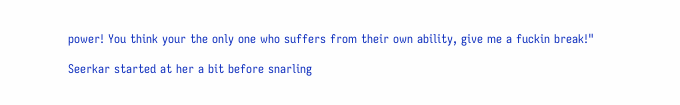power! You think your the only one who suffers from their own ability, give me a fuckin break!"

Seerkar started at her a bit before snarling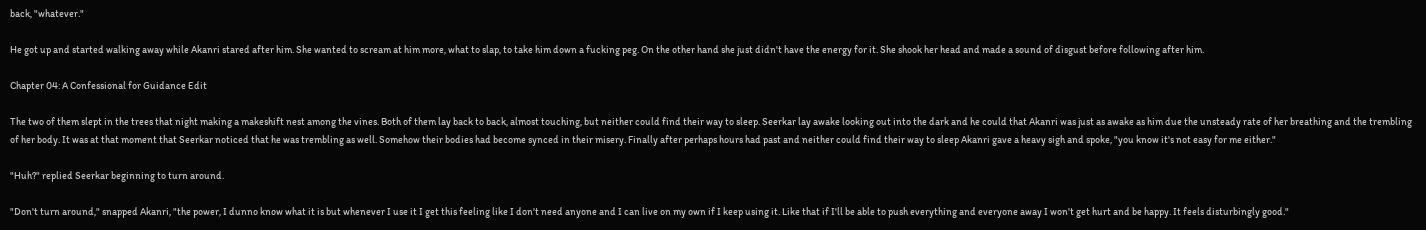back, "whatever."

He got up and started walking away while Akanri stared after him. She wanted to scream at him more, what to slap, to take him down a fucking peg. On the other hand she just didn't have the energy for it. She shook her head and made a sound of disgust before following after him.

Chapter 04: A Confessional for Guidance Edit

The two of them slept in the trees that night making a makeshift nest among the vines. Both of them lay back to back, almost touching, but neither could find their way to sleep. Seerkar lay awake looking out into the dark and he could that Akanri was just as awake as him due the unsteady rate of her breathing and the trembling of her body. It was at that moment that Seerkar noticed that he was trembling as well. Somehow their bodies had become synced in their misery. Finally after perhaps hours had past and neither could find their way to sleep Akanri gave a heavy sigh and spoke, "you know it's not easy for me either."

"Huh?" replied Seerkar beginning to turn around.

"Don't turn around," snapped Akanri, "the power, I dunno know what it is but whenever I use it I get this feeling like I don't need anyone and I can live on my own if I keep using it. Like that if I'll be able to push everything and everyone away I won't get hurt and be happy. It feels disturbingly good."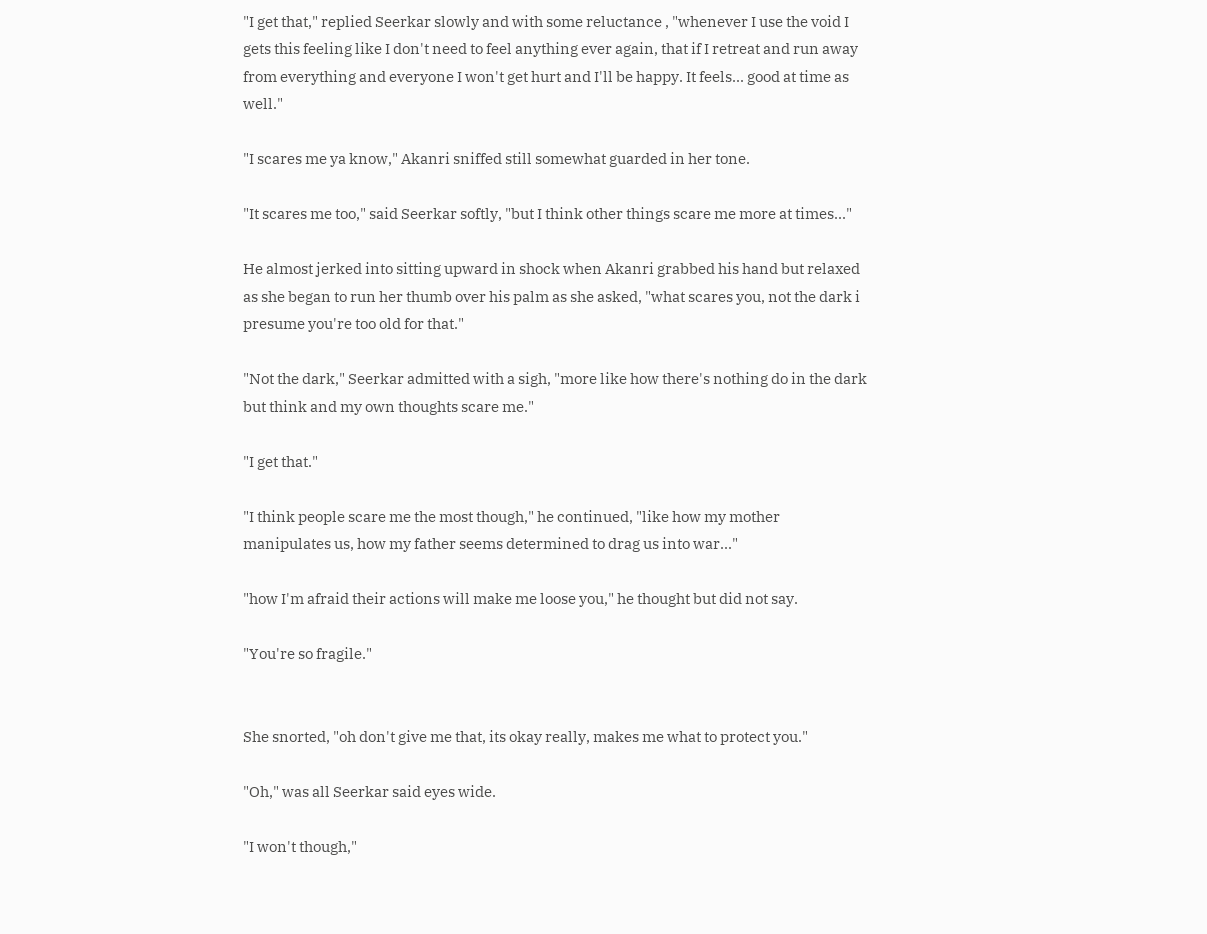"I get that," replied Seerkar slowly and with some reluctance , "whenever I use the void I gets this feeling like I don't need to feel anything ever again, that if I retreat and run away from everything and everyone I won't get hurt and I'll be happy. It feels... good at time as well."

"I scares me ya know," Akanri sniffed still somewhat guarded in her tone.

"It scares me too," said Seerkar softly, "but I think other things scare me more at times..."

He almost jerked into sitting upward in shock when Akanri grabbed his hand but relaxed as she began to run her thumb over his palm as she asked, "what scares you, not the dark i presume you're too old for that."

"Not the dark," Seerkar admitted with a sigh, "more like how there's nothing do in the dark but think and my own thoughts scare me."

"I get that."

"I think people scare me the most though," he continued, "like how my mother manipulates us, how my father seems determined to drag us into war..."

"how I'm afraid their actions will make me loose you," he thought but did not say.

"You're so fragile."


She snorted, "oh don't give me that, its okay really, makes me what to protect you."

"Oh," was all Seerkar said eyes wide.

"I won't though,"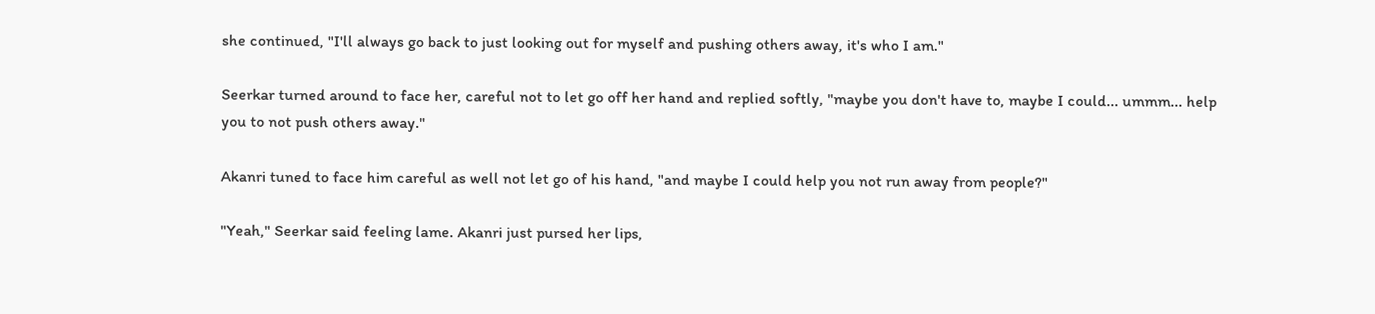she continued, "I'll always go back to just looking out for myself and pushing others away, it's who I am."

Seerkar turned around to face her, careful not to let go off her hand and replied softly, "maybe you don't have to, maybe I could... ummm... help you to not push others away."

Akanri tuned to face him careful as well not let go of his hand, "and maybe I could help you not run away from people?"

"Yeah," Seerkar said feeling lame. Akanri just pursed her lips,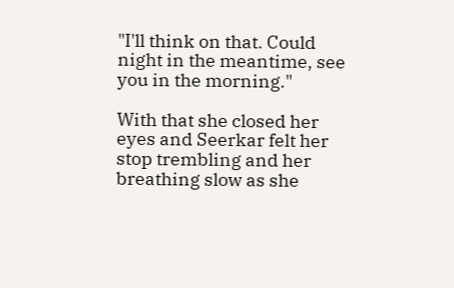"I'll think on that. Could night in the meantime, see you in the morning."

With that she closed her eyes and Seerkar felt her stop trembling and her breathing slow as she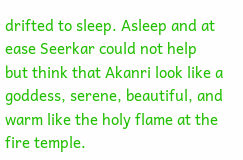drifted to sleep. Asleep and at ease Seerkar could not help but think that Akanri look like a goddess, serene, beautiful, and warm like the holy flame at the fire temple.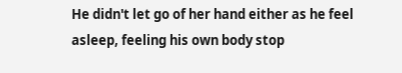He didn't let go of her hand either as he feel asleep, feeling his own body stop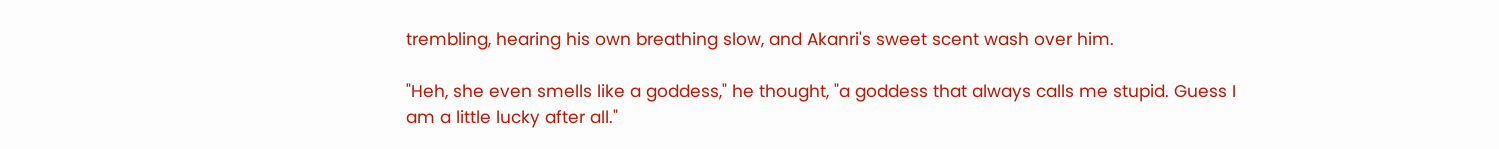trembling, hearing his own breathing slow, and Akanri's sweet scent wash over him.

"Heh, she even smells like a goddess," he thought, "a goddess that always calls me stupid. Guess I am a little lucky after all."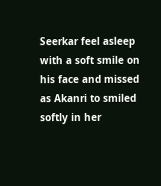Seerkar feel asleep with a soft smile on his face and missed as Akanri to smiled softly in her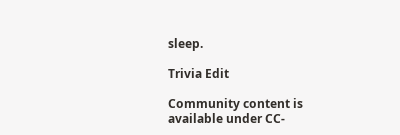sleep.

Trivia Edit

Community content is available under CC-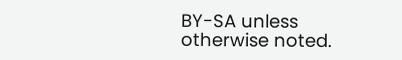BY-SA unless otherwise noted.